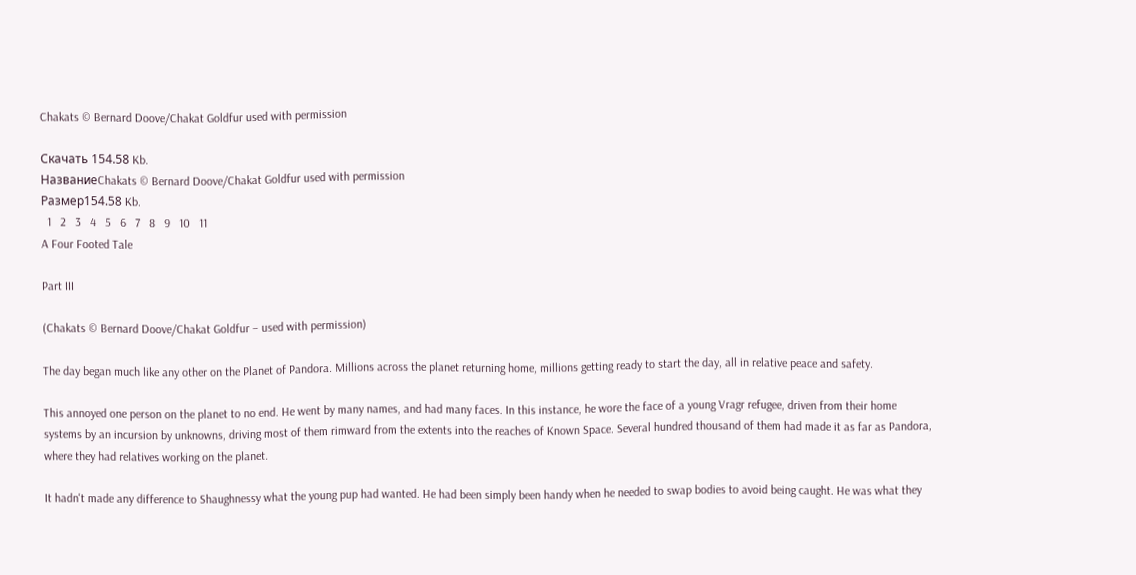Chakats © Bernard Doove/Chakat Goldfur used with permission

Скачать 154.58 Kb.
НазваниеChakats © Bernard Doove/Chakat Goldfur used with permission
Размер154.58 Kb.
  1   2   3   4   5   6   7   8   9   10   11
A Four Footed Tale

Part III

(Chakats © Bernard Doove/Chakat Goldfur – used with permission)

The day began much like any other on the Planet of Pandora. Millions across the planet returning home, millions getting ready to start the day, all in relative peace and safety.

This annoyed one person on the planet to no end. He went by many names, and had many faces. In this instance, he wore the face of a young Vragr refugee, driven from their home systems by an incursion by unknowns, driving most of them rimward from the extents into the reaches of Known Space. Several hundred thousand of them had made it as far as Pandora, where they had relatives working on the planet.

It hadn't made any difference to Shaughnessy what the young pup had wanted. He had been simply been handy when he needed to swap bodies to avoid being caught. He was what they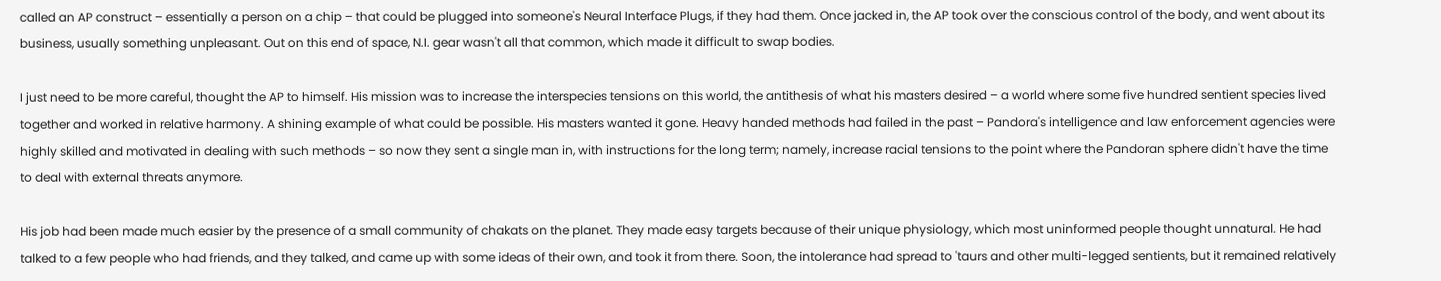called an AP construct – essentially a person on a chip – that could be plugged into someone's Neural Interface Plugs, if they had them. Once jacked in, the AP took over the conscious control of the body, and went about its business, usually something unpleasant. Out on this end of space, N.I. gear wasn't all that common, which made it difficult to swap bodies.

I just need to be more careful, thought the AP to himself. His mission was to increase the interspecies tensions on this world, the antithesis of what his masters desired – a world where some five hundred sentient species lived together and worked in relative harmony. A shining example of what could be possible. His masters wanted it gone. Heavy handed methods had failed in the past – Pandora's intelligence and law enforcement agencies were highly skilled and motivated in dealing with such methods – so now they sent a single man in, with instructions for the long term; namely, increase racial tensions to the point where the Pandoran sphere didn't have the time to deal with external threats anymore.

His job had been made much easier by the presence of a small community of chakats on the planet. They made easy targets because of their unique physiology, which most uninformed people thought unnatural. He had talked to a few people who had friends, and they talked, and came up with some ideas of their own, and took it from there. Soon, the intolerance had spread to 'taurs and other multi-legged sentients, but it remained relatively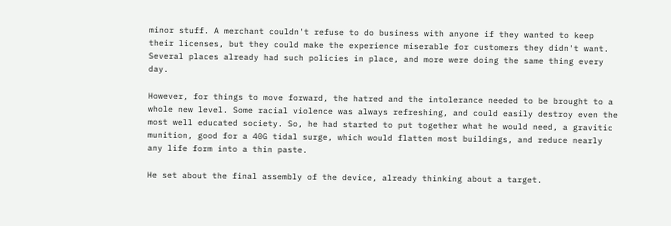minor stuff. A merchant couldn't refuse to do business with anyone if they wanted to keep their licenses, but they could make the experience miserable for customers they didn't want. Several places already had such policies in place, and more were doing the same thing every day.

However, for things to move forward, the hatred and the intolerance needed to be brought to a whole new level. Some racial violence was always refreshing, and could easily destroy even the most well educated society. So, he had started to put together what he would need, a gravitic munition, good for a 40G tidal surge, which would flatten most buildings, and reduce nearly any life form into a thin paste.

He set about the final assembly of the device, already thinking about a target.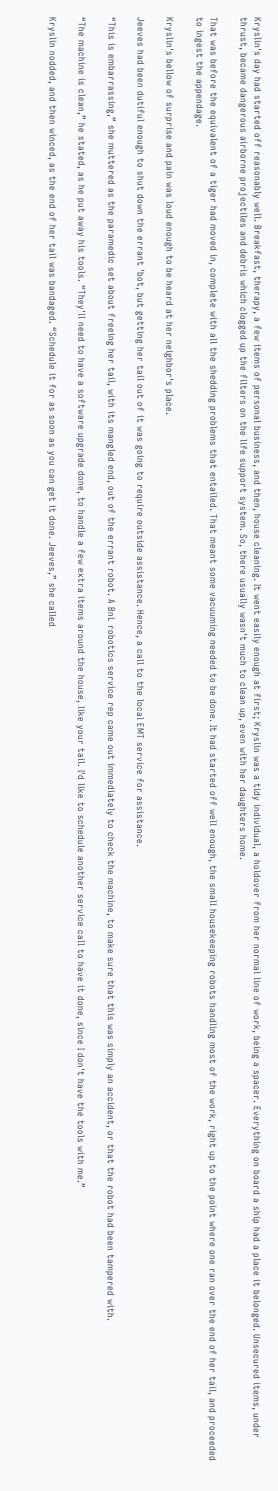Kryslin's day had started off reasonably well. Breakfast, therapy, a few items of personal business, and then, house cleaning. It went easily enough at first; Kryslin was a tidy individual, a holdover from her normal line of work, being a spacer. Everything on board a ship had a place it belonged. Unsecured items, under thrust, became dangerous airborne projectiles and debris which clogged up the filters on the life support system. So, there usually wasn't much to clean up, even with her daughters home.

That was before the equivalent of a tiger had moved in, complete with all the shedding problems that entailed. That meant some vacuuming needed to be done. It had started off well enough, the small housekeeping robots handling most of the work, right up to the point where one ran over the end of her tail, and proceeded to ingest the appendage.

Kryslin's bellow of surprise and pain was loud enough to be heard at her neighbor's place.

Jeeves had been dutiful enough to shut down the errant 'bot, but getting her tail out of it was going to require outside assistance. Hence, a call to the local EMT service for assistance.

“This is embarrassing,” she muttered as the paramedic set about freeing her tail, with its mangled end, out of the errant robot. A BnL robotics service rep came out immediately to check the machine, to make sure that this was simply an accident, or that the robot had been tampered with.

“The machine is clean,” he stated, as he put away his tools. “They'll need to have a software upgrade done, to handle a few extra items around the house, like your tail. I'd like to schedule another service call to have it done, since I don't have the tools with me.”

Kryslin nodded, and then winced, as the end of her tail was bandaged. “Schedule it for as soon as you can get it done. Jeeves,” she called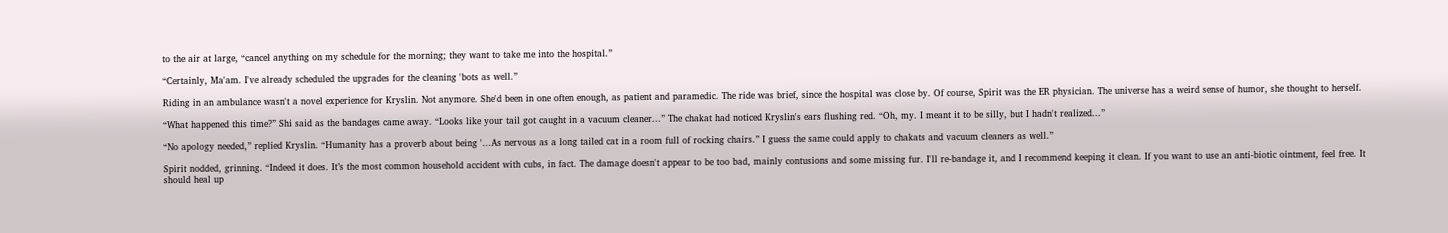to the air at large, “cancel anything on my schedule for the morning; they want to take me into the hospital.”

“Certainly, Ma'am. I've already scheduled the upgrades for the cleaning 'bots as well.”

Riding in an ambulance wasn't a novel experience for Kryslin. Not anymore. She'd been in one often enough, as patient and paramedic. The ride was brief, since the hospital was close by. Of course, Spirit was the ER physician. The universe has a weird sense of humor, she thought to herself.

“What happened this time?” Shi said as the bandages came away. “Looks like your tail got caught in a vacuum cleaner...” The chakat had noticed Kryslin's ears flushing red. “Oh, my. I meant it to be silly, but I hadn't realized...”

“No apology needed,” replied Kryslin. “Humanity has a proverb about being '...As nervous as a long tailed cat in a room full of rocking chairs.” I guess the same could apply to chakats and vacuum cleaners as well.”

Spirit nodded, grinning. “Indeed it does. It’s the most common household accident with cubs, in fact. The damage doesn't appear to be too bad, mainly contusions and some missing fur. I'll re-bandage it, and I recommend keeping it clean. If you want to use an anti-biotic ointment, feel free. It should heal up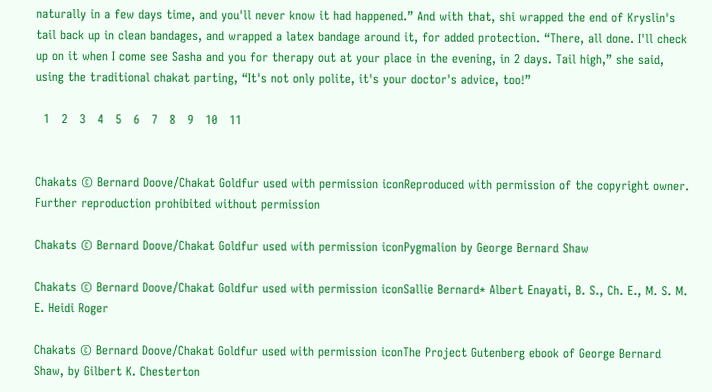naturally in a few days time, and you'll never know it had happened.” And with that, shi wrapped the end of Kryslin's tail back up in clean bandages, and wrapped a latex bandage around it, for added protection. “There, all done. I'll check up on it when I come see Sasha and you for therapy out at your place in the evening, in 2 days. Tail high,” she said, using the traditional chakat parting, “It's not only polite, it's your doctor's advice, too!”

  1   2   3   4   5   6   7   8   9   10   11


Chakats © Bernard Doove/Chakat Goldfur used with permission iconReproduced with permission of the copyright owner. Further reproduction prohibited without permission

Chakats © Bernard Doove/Chakat Goldfur used with permission iconPygmalion by George Bernard Shaw

Chakats © Bernard Doove/Chakat Goldfur used with permission iconSallie Bernard* Albert Enayati, B. S., Ch. E., M. S. M. E. Heidi Roger

Chakats © Bernard Doove/Chakat Goldfur used with permission iconThe Project Gutenberg ebook of George Bernard Shaw, by Gilbert K. Chesterton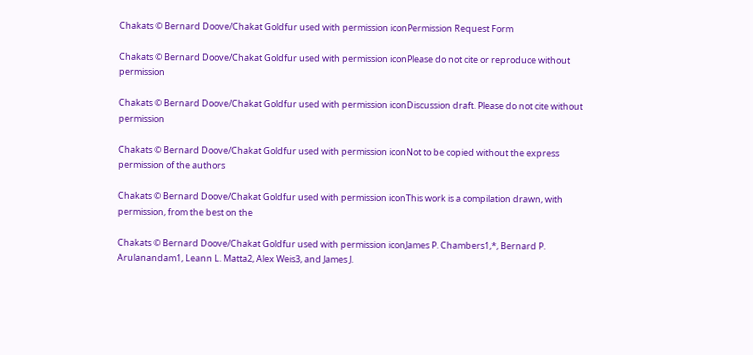Chakats © Bernard Doove/Chakat Goldfur used with permission iconPermission Request Form

Chakats © Bernard Doove/Chakat Goldfur used with permission iconPlease do not cite or reproduce without permission

Chakats © Bernard Doove/Chakat Goldfur used with permission iconDiscussion draft. Please do not cite without permission

Chakats © Bernard Doove/Chakat Goldfur used with permission iconNot to be copied without the express permission of the authors

Chakats © Bernard Doove/Chakat Goldfur used with permission iconThis work is a compilation drawn, with permission, from the best on the

Chakats © Bernard Doove/Chakat Goldfur used with permission iconJames P. Chambers1,*, Bernard P. Arulanandam1, Leann L. Matta2, Alex Weis3, and James J.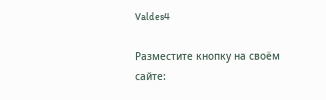Valdes4

Разместите кнопку на своём сайте: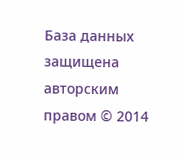База данных защищена авторским правом © 2014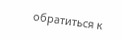обратиться к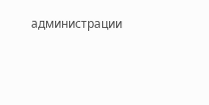администрации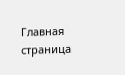Главная страница